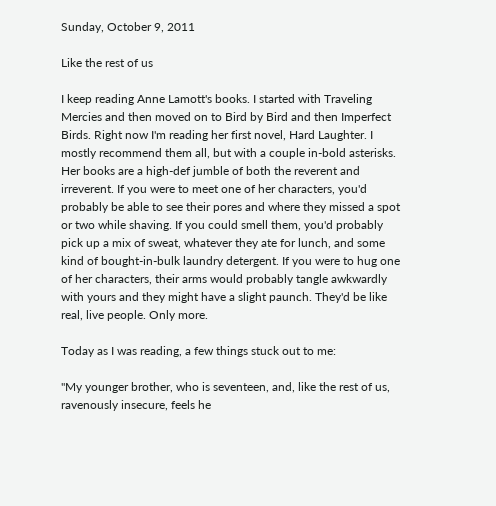Sunday, October 9, 2011

Like the rest of us

I keep reading Anne Lamott's books. I started with Traveling Mercies and then moved on to Bird by Bird and then Imperfect Birds. Right now I'm reading her first novel, Hard Laughter. I mostly recommend them all, but with a couple in-bold asterisks. Her books are a high-def jumble of both the reverent and irreverent. If you were to meet one of her characters, you'd probably be able to see their pores and where they missed a spot or two while shaving. If you could smell them, you'd probably pick up a mix of sweat, whatever they ate for lunch, and some kind of bought-in-bulk laundry detergent. If you were to hug one of her characters, their arms would probably tangle awkwardly with yours and they might have a slight paunch. They'd be like real, live people. Only more.

Today as I was reading, a few things stuck out to me:

"My younger brother, who is seventeen, and, like the rest of us, ravenously insecure, feels he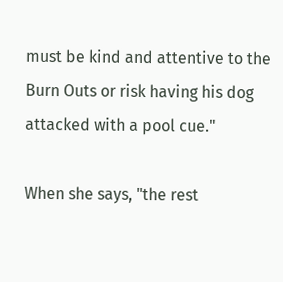must be kind and attentive to the Burn Outs or risk having his dog attacked with a pool cue."

When she says, "the rest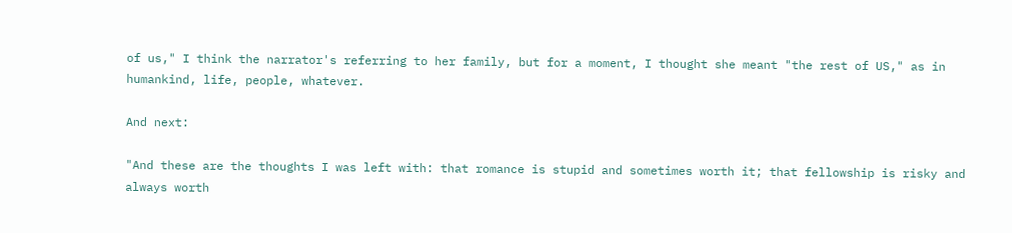of us," I think the narrator's referring to her family, but for a moment, I thought she meant "the rest of US," as in humankind, life, people, whatever.

And next:

"And these are the thoughts I was left with: that romance is stupid and sometimes worth it; that fellowship is risky and always worth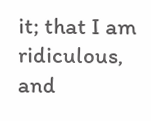it; that I am ridiculous, and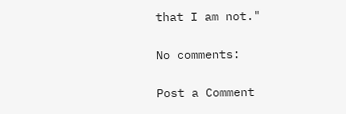that I am not."

No comments:

Post a Comment